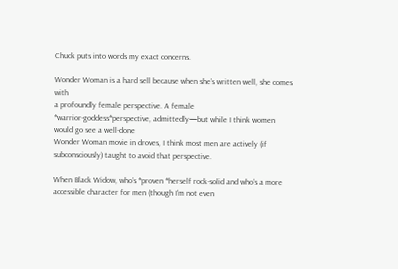Chuck puts into words my exact concerns.

Wonder Woman is a hard sell because when she’s written well, she comes with
a profoundly female perspective. A female
*warrior-goddess*perspective, admittedly—but while I think women
would go see a well-done
Wonder Woman movie in droves, I think most men are actively (if
subconsciously) taught to avoid that perspective.

When Black Widow, who’s *proven *herself rock-solid and who’s a more
accessible character for men (though I’m not even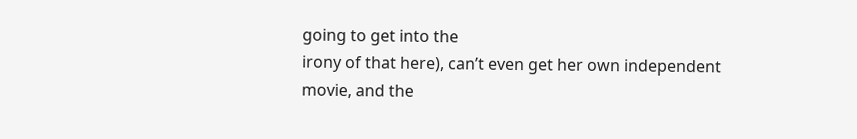going to get into the
irony of that here), can’t even get her own independent movie, and the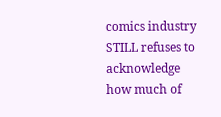comics industry STILL refuses to acknowledge how much of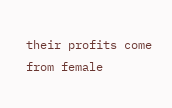their profits come
from female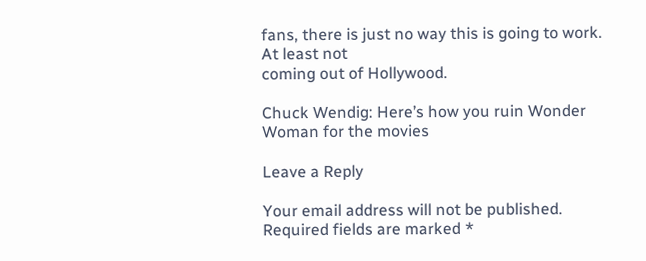fans, there is just no way this is going to work. At least not
coming out of Hollywood.

Chuck Wendig: Here’s how you ruin Wonder Woman for the movies

Leave a Reply

Your email address will not be published. Required fields are marked *